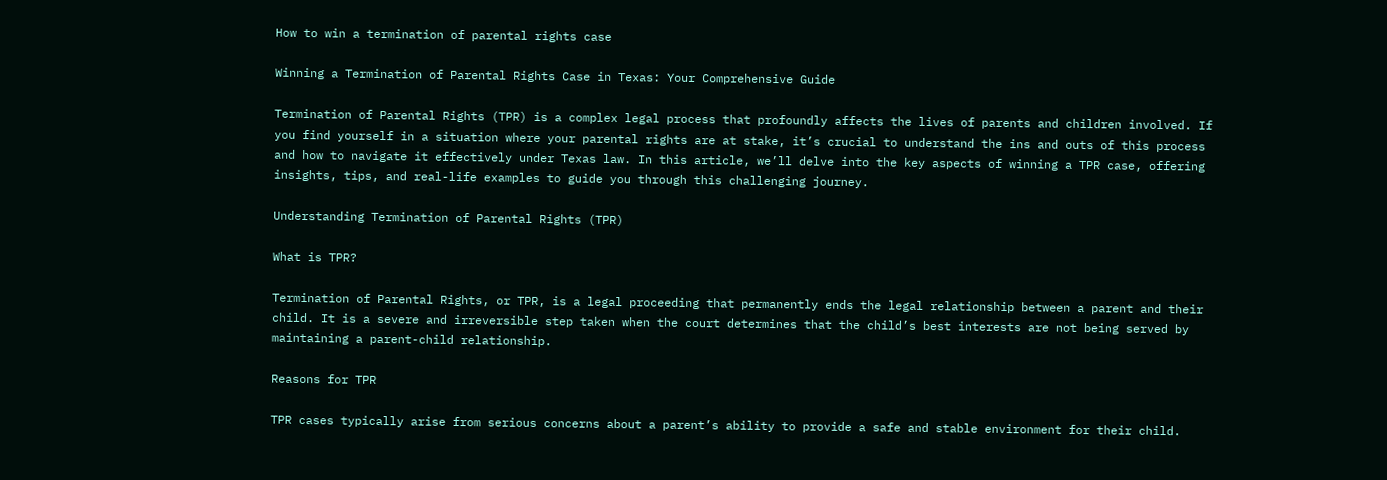How to win a termination of parental rights case

Winning a Termination of Parental Rights Case in Texas: Your Comprehensive Guide

Termination of Parental Rights (TPR) is a complex legal process that profoundly affects the lives of parents and children involved. If you find yourself in a situation where your parental rights are at stake, it’s crucial to understand the ins and outs of this process and how to navigate it effectively under Texas law. In this article, we’ll delve into the key aspects of winning a TPR case, offering insights, tips, and real-life examples to guide you through this challenging journey.

Understanding Termination of Parental Rights (TPR)

What is TPR?

Termination of Parental Rights, or TPR, is a legal proceeding that permanently ends the legal relationship between a parent and their child. It is a severe and irreversible step taken when the court determines that the child’s best interests are not being served by maintaining a parent-child relationship.

Reasons for TPR

TPR cases typically arise from serious concerns about a parent’s ability to provide a safe and stable environment for their child.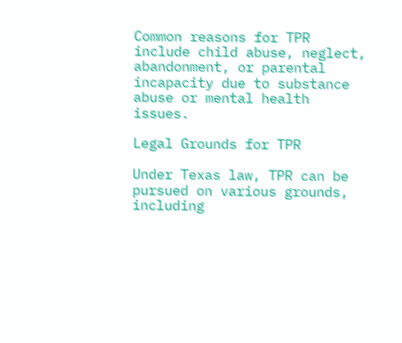Common reasons for TPR include child abuse, neglect, abandonment, or parental incapacity due to substance abuse or mental health issues.

Legal Grounds for TPR

Under Texas law, TPR can be pursued on various grounds, including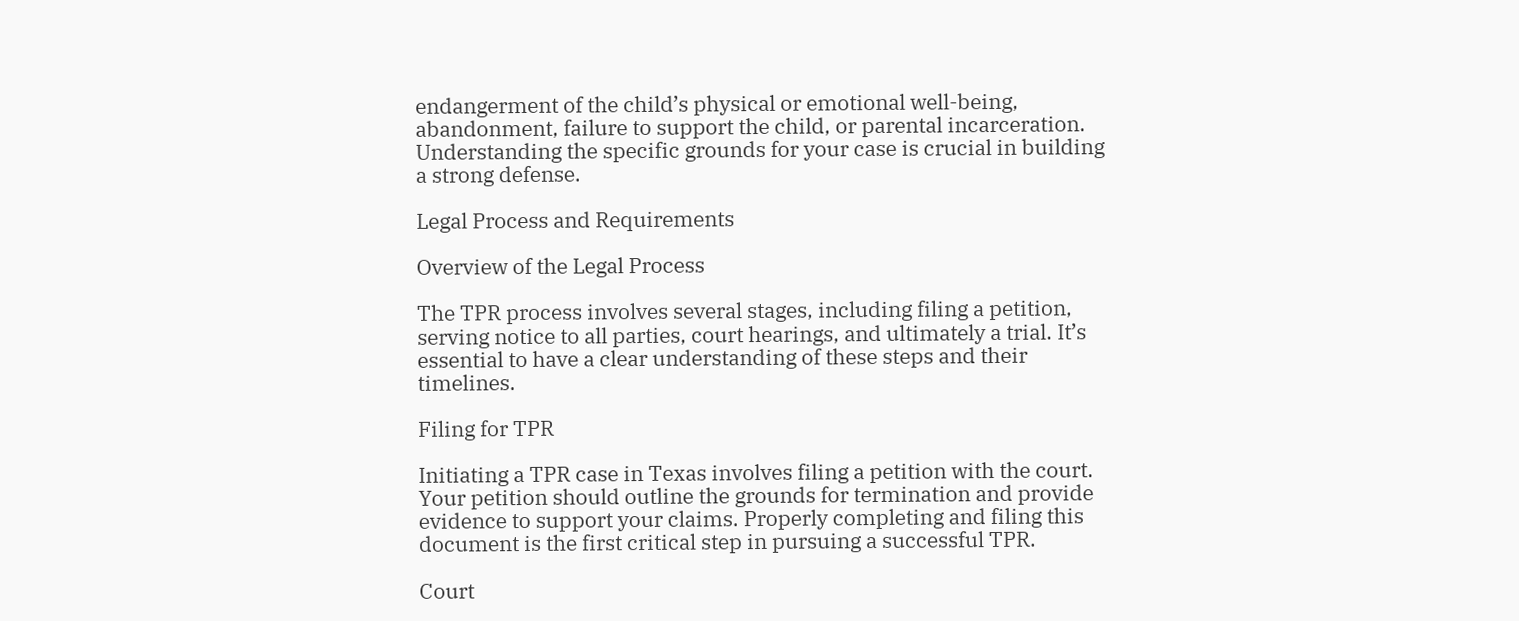endangerment of the child’s physical or emotional well-being, abandonment, failure to support the child, or parental incarceration. Understanding the specific grounds for your case is crucial in building a strong defense.

Legal Process and Requirements

Overview of the Legal Process

The TPR process involves several stages, including filing a petition, serving notice to all parties, court hearings, and ultimately a trial. It’s essential to have a clear understanding of these steps and their timelines.

Filing for TPR

Initiating a TPR case in Texas involves filing a petition with the court. Your petition should outline the grounds for termination and provide evidence to support your claims. Properly completing and filing this document is the first critical step in pursuing a successful TPR.

Court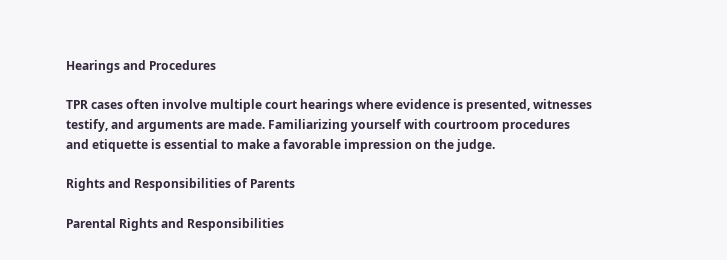Hearings and Procedures

TPR cases often involve multiple court hearings where evidence is presented, witnesses testify, and arguments are made. Familiarizing yourself with courtroom procedures and etiquette is essential to make a favorable impression on the judge.

Rights and Responsibilities of Parents

Parental Rights and Responsibilities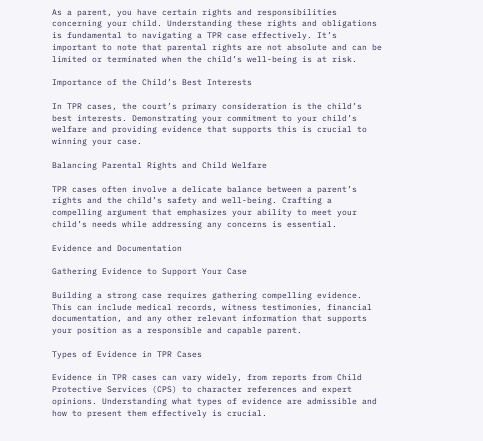As a parent, you have certain rights and responsibilities concerning your child. Understanding these rights and obligations is fundamental to navigating a TPR case effectively. It’s important to note that parental rights are not absolute and can be limited or terminated when the child’s well-being is at risk.

Importance of the Child’s Best Interests

In TPR cases, the court’s primary consideration is the child’s best interests. Demonstrating your commitment to your child’s welfare and providing evidence that supports this is crucial to winning your case.

Balancing Parental Rights and Child Welfare

TPR cases often involve a delicate balance between a parent’s rights and the child’s safety and well-being. Crafting a compelling argument that emphasizes your ability to meet your child’s needs while addressing any concerns is essential.

Evidence and Documentation

Gathering Evidence to Support Your Case

Building a strong case requires gathering compelling evidence. This can include medical records, witness testimonies, financial documentation, and any other relevant information that supports your position as a responsible and capable parent.

Types of Evidence in TPR Cases

Evidence in TPR cases can vary widely, from reports from Child Protective Services (CPS) to character references and expert opinions. Understanding what types of evidence are admissible and how to present them effectively is crucial.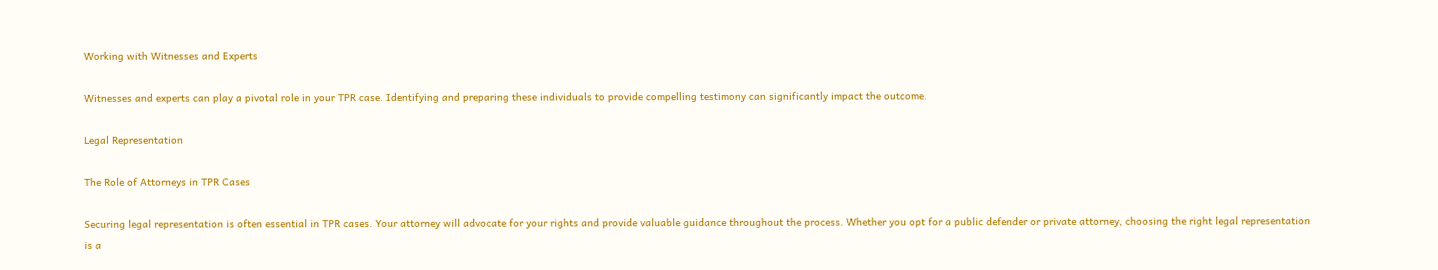Working with Witnesses and Experts

Witnesses and experts can play a pivotal role in your TPR case. Identifying and preparing these individuals to provide compelling testimony can significantly impact the outcome.

Legal Representation

The Role of Attorneys in TPR Cases

Securing legal representation is often essential in TPR cases. Your attorney will advocate for your rights and provide valuable guidance throughout the process. Whether you opt for a public defender or private attorney, choosing the right legal representation is a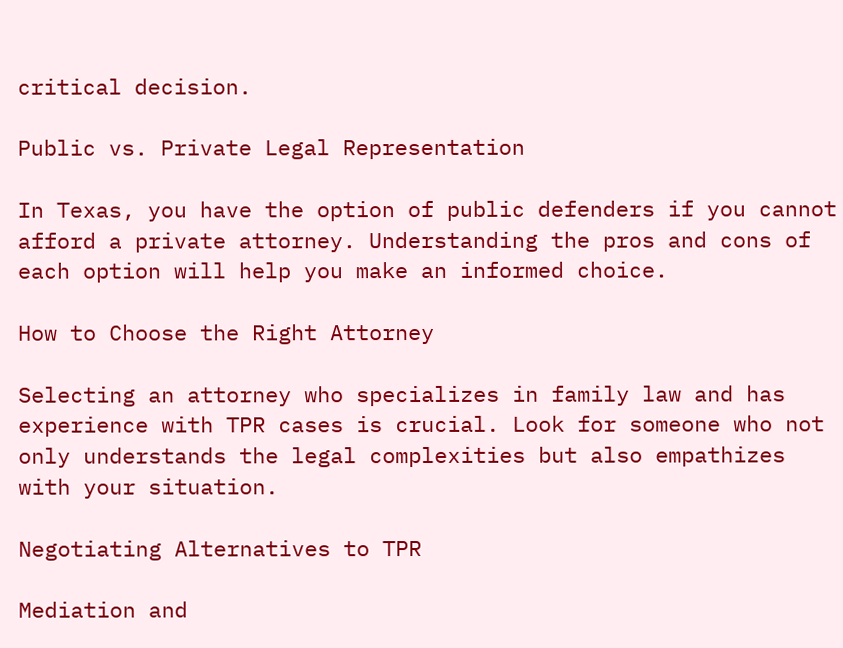critical decision.

Public vs. Private Legal Representation

In Texas, you have the option of public defenders if you cannot afford a private attorney. Understanding the pros and cons of each option will help you make an informed choice.

How to Choose the Right Attorney

Selecting an attorney who specializes in family law and has experience with TPR cases is crucial. Look for someone who not only understands the legal complexities but also empathizes with your situation.

Negotiating Alternatives to TPR

Mediation and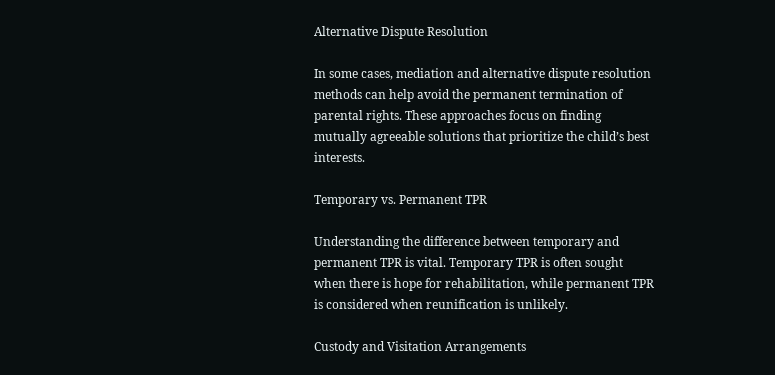Alternative Dispute Resolution

In some cases, mediation and alternative dispute resolution methods can help avoid the permanent termination of parental rights. These approaches focus on finding mutually agreeable solutions that prioritize the child’s best interests.

Temporary vs. Permanent TPR

Understanding the difference between temporary and permanent TPR is vital. Temporary TPR is often sought when there is hope for rehabilitation, while permanent TPR is considered when reunification is unlikely.

Custody and Visitation Arrangements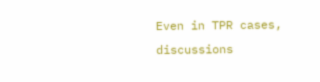Even in TPR cases, discussions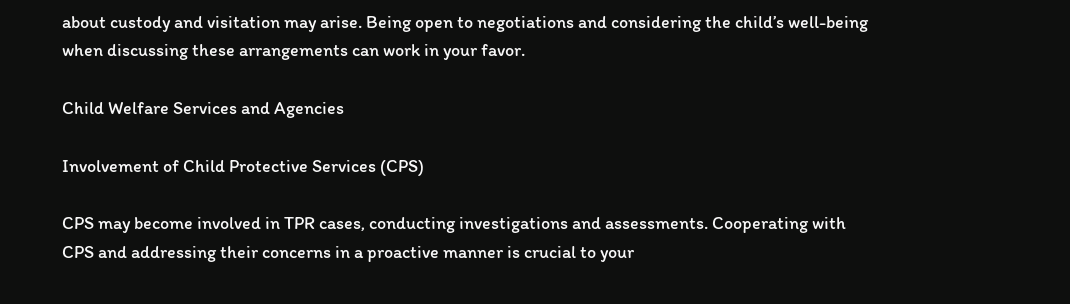about custody and visitation may arise. Being open to negotiations and considering the child’s well-being when discussing these arrangements can work in your favor.

Child Welfare Services and Agencies

Involvement of Child Protective Services (CPS)

CPS may become involved in TPR cases, conducting investigations and assessments. Cooperating with CPS and addressing their concerns in a proactive manner is crucial to your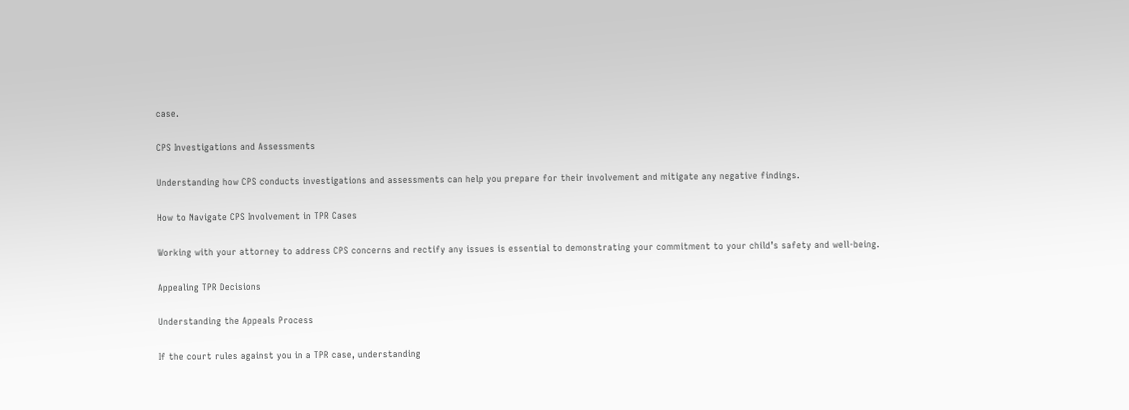case.

CPS Investigations and Assessments

Understanding how CPS conducts investigations and assessments can help you prepare for their involvement and mitigate any negative findings.

How to Navigate CPS Involvement in TPR Cases

Working with your attorney to address CPS concerns and rectify any issues is essential to demonstrating your commitment to your child’s safety and well-being.

Appealing TPR Decisions

Understanding the Appeals Process

If the court rules against you in a TPR case, understanding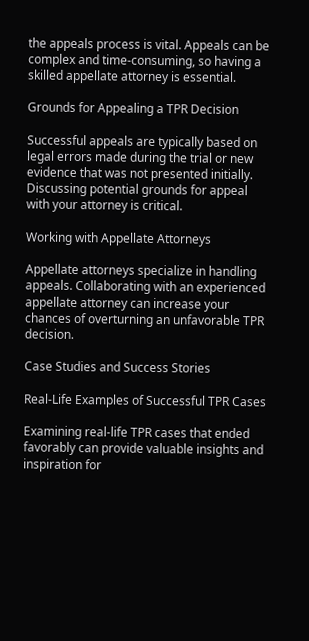the appeals process is vital. Appeals can be complex and time-consuming, so having a skilled appellate attorney is essential.

Grounds for Appealing a TPR Decision

Successful appeals are typically based on legal errors made during the trial or new evidence that was not presented initially. Discussing potential grounds for appeal with your attorney is critical.

Working with Appellate Attorneys

Appellate attorneys specialize in handling appeals. Collaborating with an experienced appellate attorney can increase your chances of overturning an unfavorable TPR decision.

Case Studies and Success Stories

Real-Life Examples of Successful TPR Cases

Examining real-life TPR cases that ended favorably can provide valuable insights and inspiration for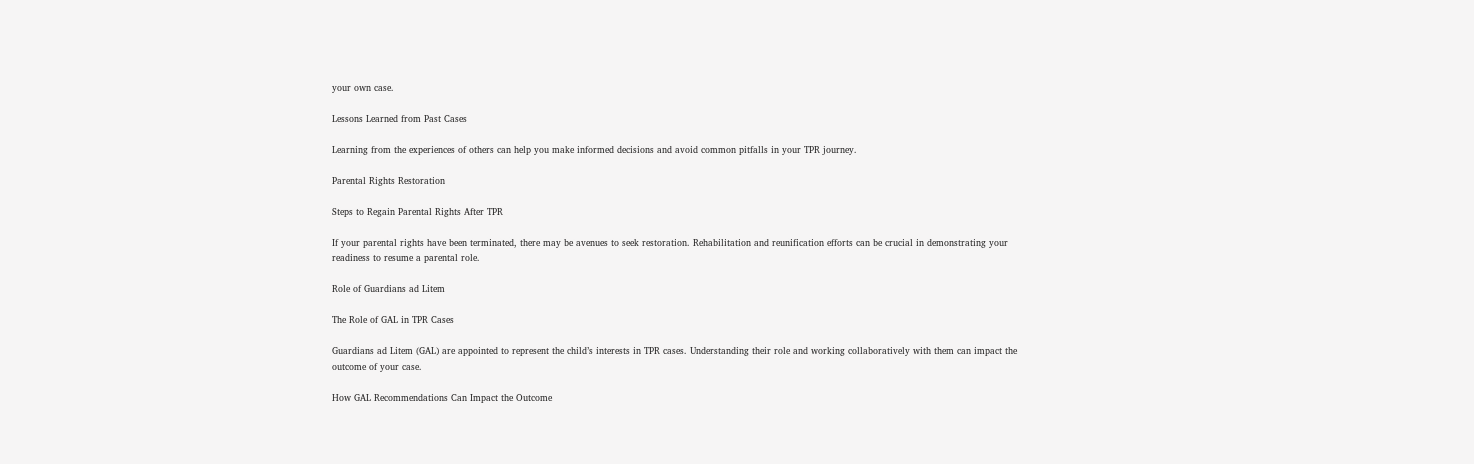your own case.

Lessons Learned from Past Cases

Learning from the experiences of others can help you make informed decisions and avoid common pitfalls in your TPR journey.

Parental Rights Restoration

Steps to Regain Parental Rights After TPR

If your parental rights have been terminated, there may be avenues to seek restoration. Rehabilitation and reunification efforts can be crucial in demonstrating your readiness to resume a parental role.

Role of Guardians ad Litem

The Role of GAL in TPR Cases

Guardians ad Litem (GAL) are appointed to represent the child’s interests in TPR cases. Understanding their role and working collaboratively with them can impact the outcome of your case.

How GAL Recommendations Can Impact the Outcome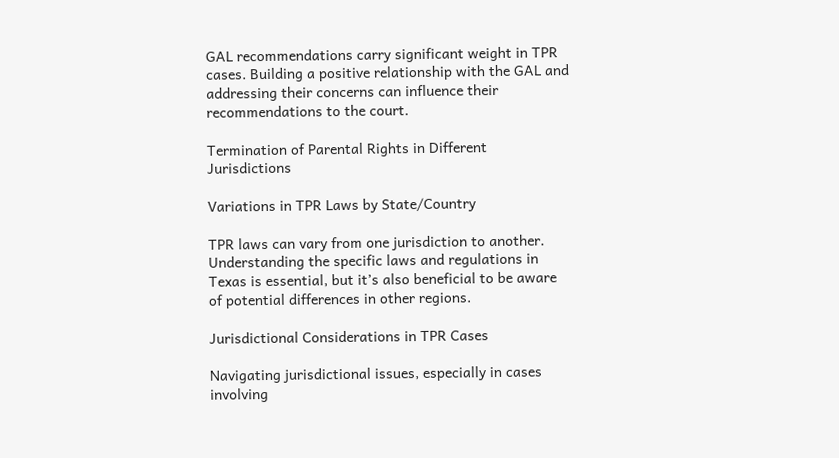GAL recommendations carry significant weight in TPR cases. Building a positive relationship with the GAL and addressing their concerns can influence their recommendations to the court.

Termination of Parental Rights in Different Jurisdictions

Variations in TPR Laws by State/Country

TPR laws can vary from one jurisdiction to another. Understanding the specific laws and regulations in Texas is essential, but it’s also beneficial to be aware of potential differences in other regions.

Jurisdictional Considerations in TPR Cases

Navigating jurisdictional issues, especially in cases involving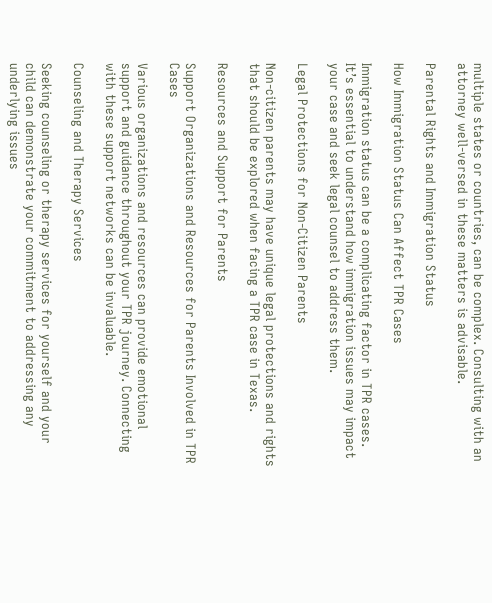multiple states or countries, can be complex. Consulting with an attorney well-versed in these matters is advisable.

Parental Rights and Immigration Status

How Immigration Status Can Affect TPR Cases

Immigration status can be a complicating factor in TPR cases. It’s essential to understand how immigration issues may impact your case and seek legal counsel to address them.

Legal Protections for Non-Citizen Parents

Non-citizen parents may have unique legal protections and rights that should be explored when facing a TPR case in Texas.

Resources and Support for Parents

Support Organizations and Resources for Parents Involved in TPR Cases

Various organizations and resources can provide emotional support and guidance throughout your TPR journey. Connecting with these support networks can be invaluable.

Counseling and Therapy Services

Seeking counseling or therapy services for yourself and your child can demonstrate your commitment to addressing any underlying issues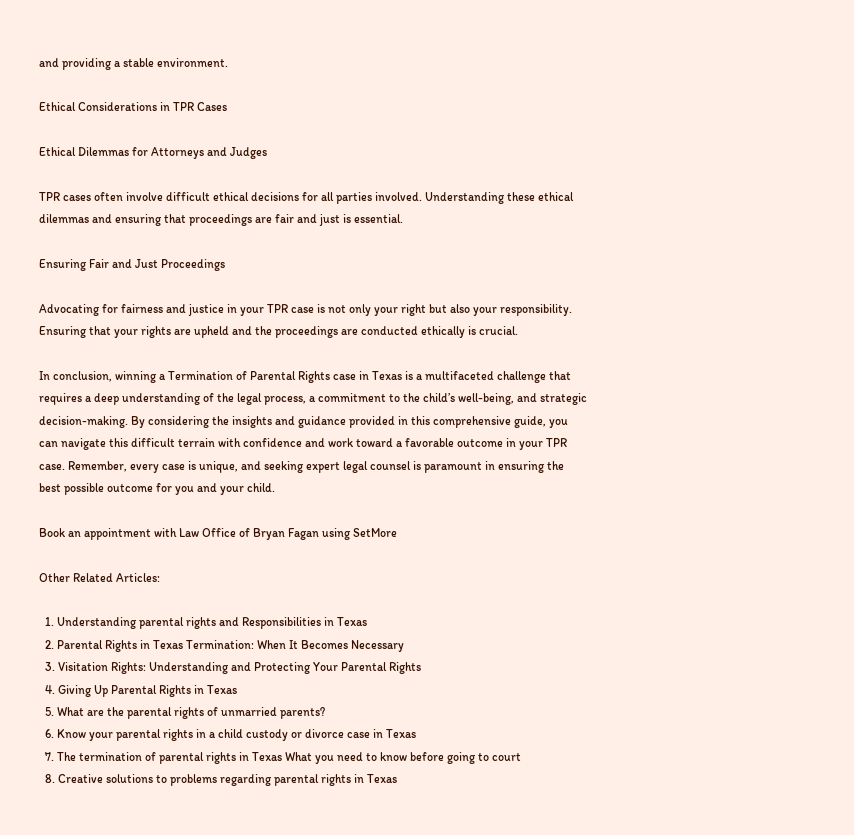and providing a stable environment.

Ethical Considerations in TPR Cases

Ethical Dilemmas for Attorneys and Judges

TPR cases often involve difficult ethical decisions for all parties involved. Understanding these ethical dilemmas and ensuring that proceedings are fair and just is essential.

Ensuring Fair and Just Proceedings

Advocating for fairness and justice in your TPR case is not only your right but also your responsibility. Ensuring that your rights are upheld and the proceedings are conducted ethically is crucial.

In conclusion, winning a Termination of Parental Rights case in Texas is a multifaceted challenge that requires a deep understanding of the legal process, a commitment to the child’s well-being, and strategic decision-making. By considering the insights and guidance provided in this comprehensive guide, you can navigate this difficult terrain with confidence and work toward a favorable outcome in your TPR case. Remember, every case is unique, and seeking expert legal counsel is paramount in ensuring the best possible outcome for you and your child.

Book an appointment with Law Office of Bryan Fagan using SetMore

Other Related Articles:

  1. Understanding parental rights and Responsibilities in Texas
  2. Parental Rights in Texas Termination: When It Becomes Necessary
  3. Visitation Rights: Understanding and Protecting Your Parental Rights
  4. Giving Up Parental Rights in Texas
  5. What are the parental rights of unmarried parents?
  6. Know your parental rights in a child custody or divorce case in Texas
  7. The termination of parental rights in Texas What you need to know before going to court
  8. Creative solutions to problems regarding parental rights in Texas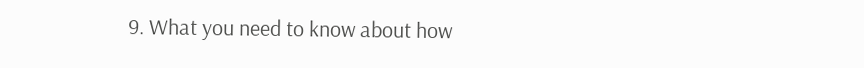9. What you need to know about how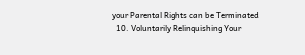your Parental Rights can be Terminated
  10. Voluntarily Relinquishing Your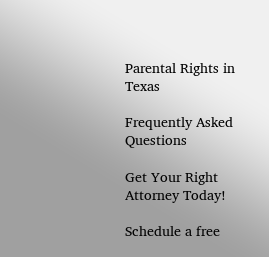Parental Rights in Texas

Frequently Asked Questions

Get Your Right Attorney Today!

Schedule a free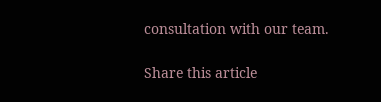consultation with our team.

Share this article